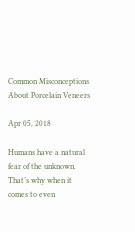Common Misconceptions About Porcelain Veneers

Apr 05, 2018

Humans have a natural fear of the unknown. That’s why when it comes to even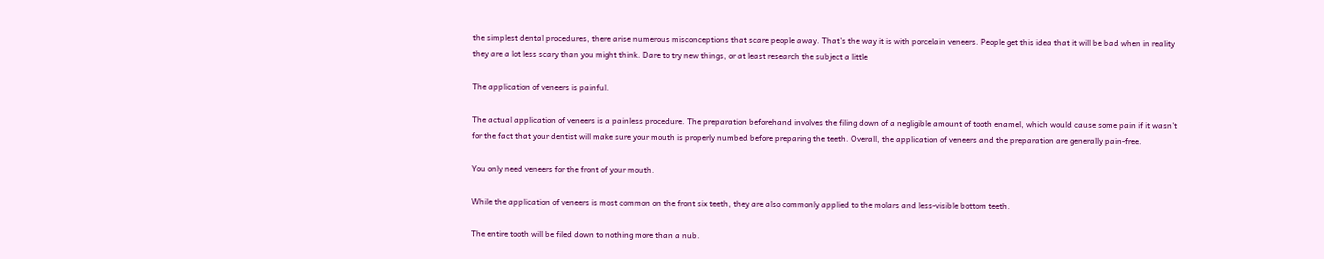the simplest dental procedures, there arise numerous misconceptions that scare people away. That’s the way it is with porcelain veneers. People get this idea that it will be bad when in reality they are a lot less scary than you might think. Dare to try new things, or at least research the subject a little

The application of veneers is painful.

The actual application of veneers is a painless procedure. The preparation beforehand involves the filing down of a negligible amount of tooth enamel, which would cause some pain if it wasn’t for the fact that your dentist will make sure your mouth is properly numbed before preparing the teeth. Overall, the application of veneers and the preparation are generally pain-free.

You only need veneers for the front of your mouth.

While the application of veneers is most common on the front six teeth, they are also commonly applied to the molars and less-visible bottom teeth.

The entire tooth will be filed down to nothing more than a nub.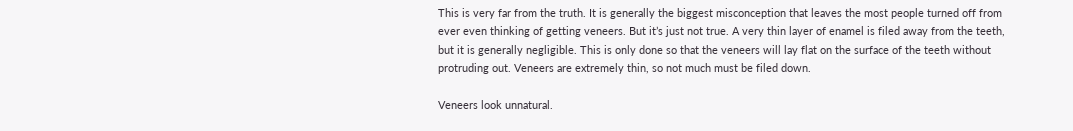This is very far from the truth. It is generally the biggest misconception that leaves the most people turned off from ever even thinking of getting veneers. But it’s just not true. A very thin layer of enamel is filed away from the teeth, but it is generally negligible. This is only done so that the veneers will lay flat on the surface of the teeth without protruding out. Veneers are extremely thin, so not much must be filed down.

Veneers look unnatural.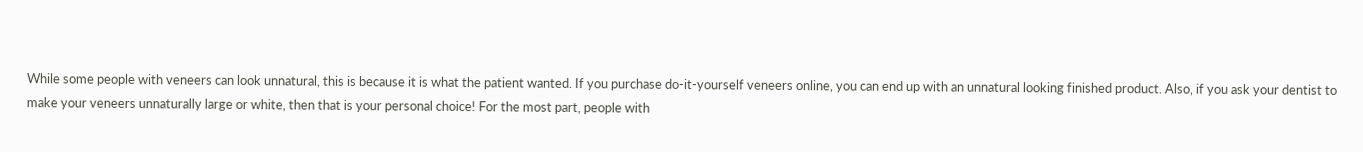While some people with veneers can look unnatural, this is because it is what the patient wanted. If you purchase do-it-yourself veneers online, you can end up with an unnatural looking finished product. Also, if you ask your dentist to make your veneers unnaturally large or white, then that is your personal choice! For the most part, people with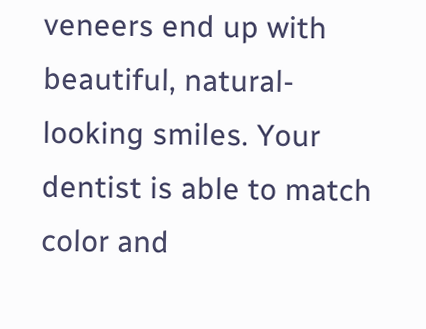veneers end up with beautiful, natural-looking smiles. Your dentist is able to match color and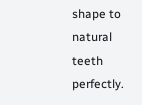shape to natural teeth perfectly.